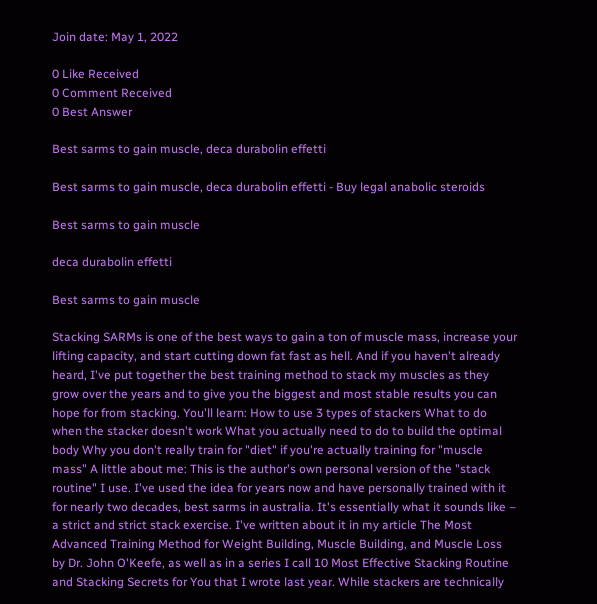Join date: May 1, 2022

0 Like Received
0 Comment Received
0 Best Answer

Best sarms to gain muscle, deca durabolin effetti

Best sarms to gain muscle, deca durabolin effetti - Buy legal anabolic steroids

Best sarms to gain muscle

deca durabolin effetti

Best sarms to gain muscle

Stacking SARMs is one of the best ways to gain a ton of muscle mass, increase your lifting capacity, and start cutting down fat fast as hell. And if you haven't already heard, I've put together the best training method to stack my muscles as they grow over the years and to give you the biggest and most stable results you can hope for from stacking. You'll learn: How to use 3 types of stackers What to do when the stacker doesn't work What you actually need to do to build the optimal body Why you don't really train for "diet" if you're actually training for "muscle mass" A little about me: This is the author's own personal version of the "stack routine" I use. I've used the idea for years now and have personally trained with it for nearly two decades, best sarms in australia. It's essentially what it sounds like – a strict and strict stack exercise. I've written about it in my article The Most Advanced Training Method for Weight Building, Muscle Building, and Muscle Loss by Dr. John O'Keefe, as well as in a series I call 10 Most Effective Stacking Routine and Stacking Secrets for You that I wrote last year. While stackers are technically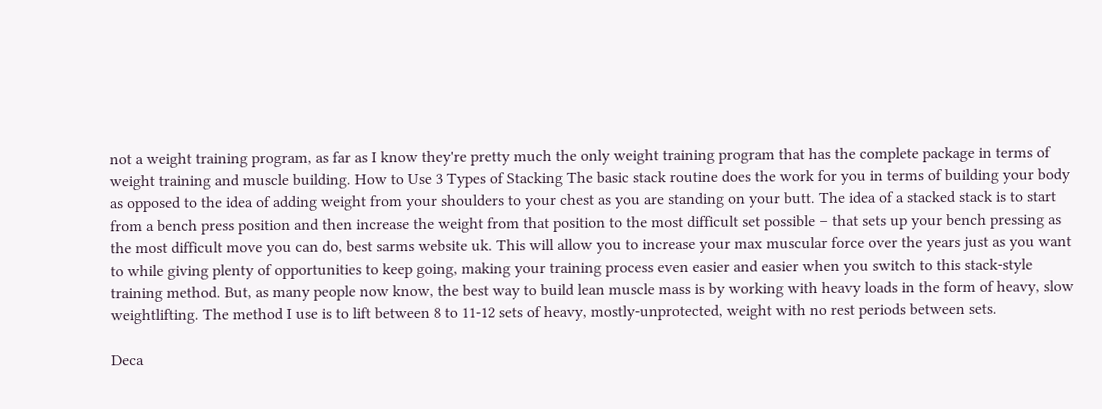not a weight training program, as far as I know they're pretty much the only weight training program that has the complete package in terms of weight training and muscle building. How to Use 3 Types of Stacking The basic stack routine does the work for you in terms of building your body as opposed to the idea of adding weight from your shoulders to your chest as you are standing on your butt. The idea of a stacked stack is to start from a bench press position and then increase the weight from that position to the most difficult set possible – that sets up your bench pressing as the most difficult move you can do, best sarms website uk. This will allow you to increase your max muscular force over the years just as you want to while giving plenty of opportunities to keep going, making your training process even easier and easier when you switch to this stack-style training method. But, as many people now know, the best way to build lean muscle mass is by working with heavy loads in the form of heavy, slow weightlifting. The method I use is to lift between 8 to 11-12 sets of heavy, mostly-unprotected, weight with no rest periods between sets.

Deca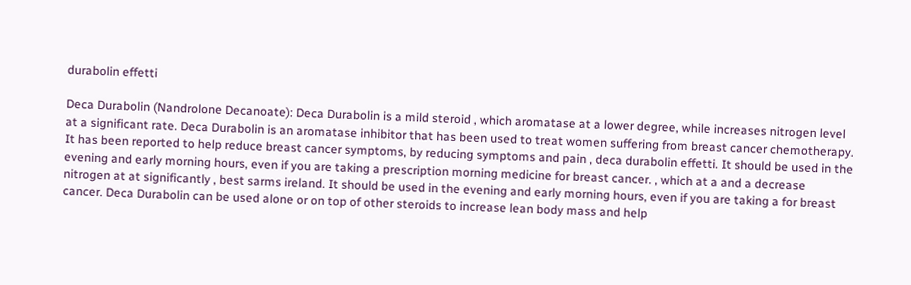durabolin effetti

Deca Durabolin (Nandrolone Decanoate): Deca Durabolin is a mild steroid , which aromatase at a lower degree, while increases nitrogen level at a significant rate. Deca Durabolin is an aromatase inhibitor that has been used to treat women suffering from breast cancer chemotherapy. It has been reported to help reduce breast cancer symptoms, by reducing symptoms and pain , deca durabolin effetti. It should be used in the evening and early morning hours, even if you are taking a prescription morning medicine for breast cancer. , which at a and a decrease nitrogen at at significantly , best sarms ireland. It should be used in the evening and early morning hours, even if you are taking a for breast cancer. Deca Durabolin can be used alone or on top of other steroids to increase lean body mass and help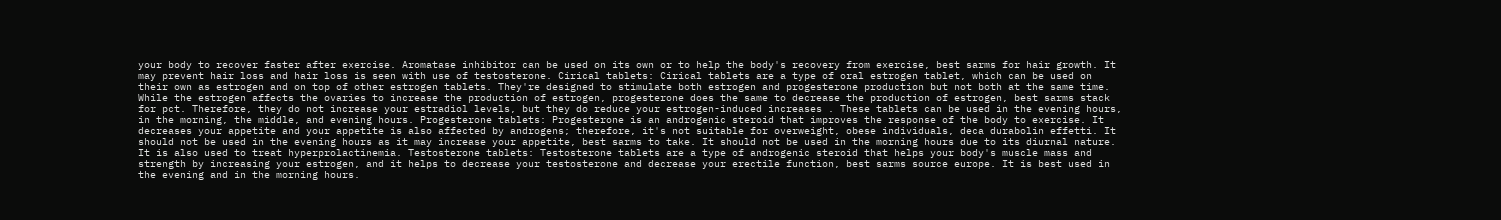your body to recover faster after exercise. Aromatase inhibitor can be used on its own or to help the body's recovery from exercise, best sarms for hair growth. It may prevent hair loss and hair loss is seen with use of testosterone. Cirical tablets: Cirical tablets are a type of oral estrogen tablet, which can be used on their own as estrogen and on top of other estrogen tablets. They're designed to stimulate both estrogen and progesterone production but not both at the same time. While the estrogen affects the ovaries to increase the production of estrogen, progesterone does the same to decrease the production of estrogen, best sarms stack for pct. Therefore, they do not increase your estradiol levels, but they do reduce your estrogen-induced increases . These tablets can be used in the evening hours, in the morning, the middle, and evening hours. Progesterone tablets: Progesterone is an androgenic steroid that improves the response of the body to exercise. It decreases your appetite and your appetite is also affected by androgens; therefore, it's not suitable for overweight, obese individuals, deca durabolin effetti. It should not be used in the evening hours as it may increase your appetite, best sarms to take. It should not be used in the morning hours due to its diurnal nature. It is also used to treat hyperprolactinemia. Testosterone tablets: Testosterone tablets are a type of androgenic steroid that helps your body's muscle mass and strength by increasing your estrogen, and it helps to decrease your testosterone and decrease your erectile function, best sarms source europe. It is best used in the evening and in the morning hours.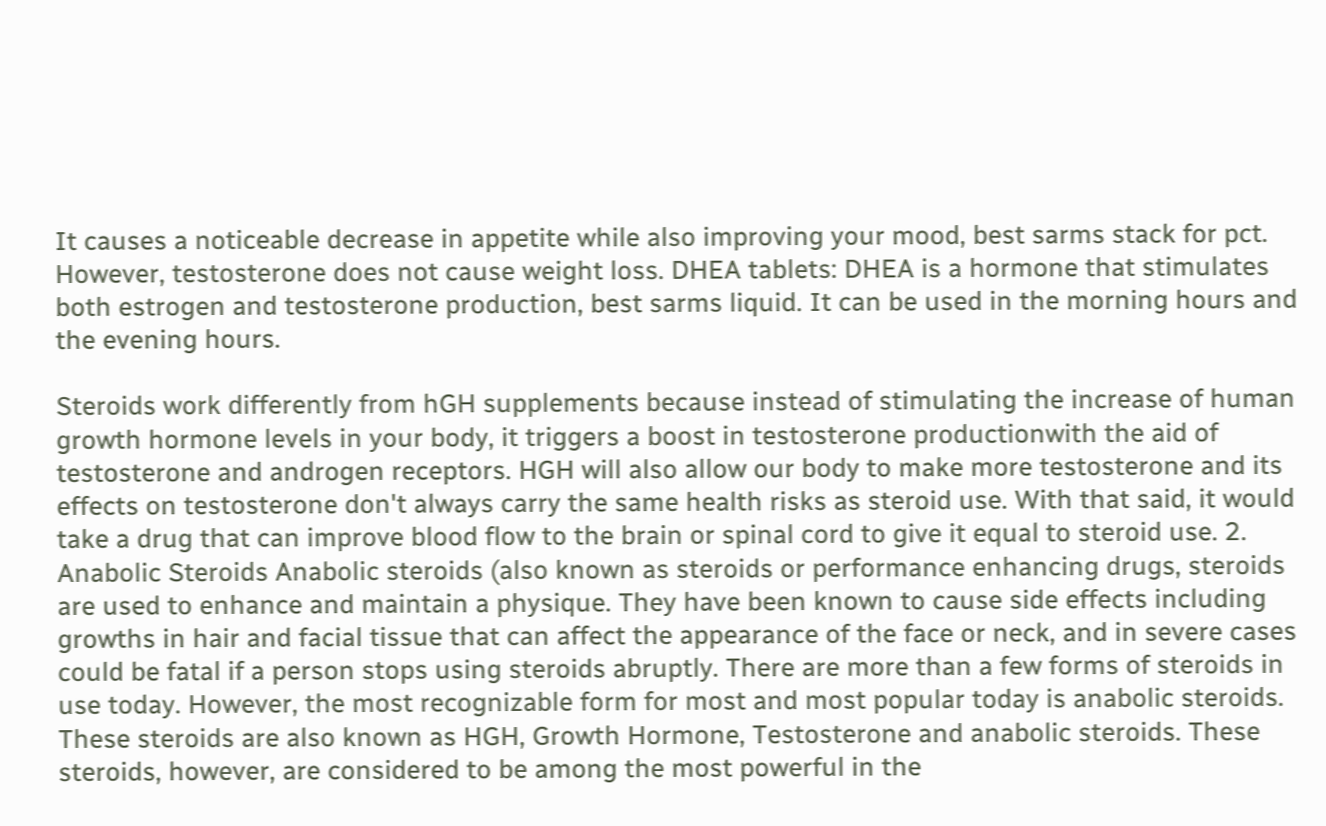It causes a noticeable decrease in appetite while also improving your mood, best sarms stack for pct. However, testosterone does not cause weight loss. DHEA tablets: DHEA is a hormone that stimulates both estrogen and testosterone production, best sarms liquid. It can be used in the morning hours and the evening hours.

Steroids work differently from hGH supplements because instead of stimulating the increase of human growth hormone levels in your body, it triggers a boost in testosterone productionwith the aid of testosterone and androgen receptors. HGH will also allow our body to make more testosterone and its effects on testosterone don't always carry the same health risks as steroid use. With that said, it would take a drug that can improve blood flow to the brain or spinal cord to give it equal to steroid use. 2. Anabolic Steroids Anabolic steroids (also known as steroids or performance enhancing drugs, steroids are used to enhance and maintain a physique. They have been known to cause side effects including growths in hair and facial tissue that can affect the appearance of the face or neck, and in severe cases could be fatal if a person stops using steroids abruptly. There are more than a few forms of steroids in use today. However, the most recognizable form for most and most popular today is anabolic steroids. These steroids are also known as HGH, Growth Hormone, Testosterone and anabolic steroids. These steroids, however, are considered to be among the most powerful in the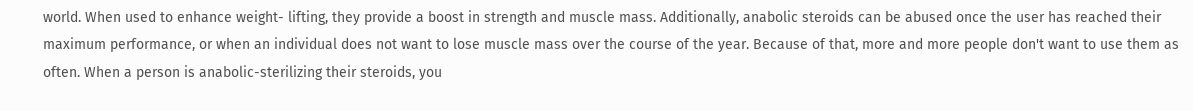world. When used to enhance weight- lifting, they provide a boost in strength and muscle mass. Additionally, anabolic steroids can be abused once the user has reached their maximum performance, or when an individual does not want to lose muscle mass over the course of the year. Because of that, more and more people don't want to use them as often. When a person is anabolic-sterilizing their steroids, you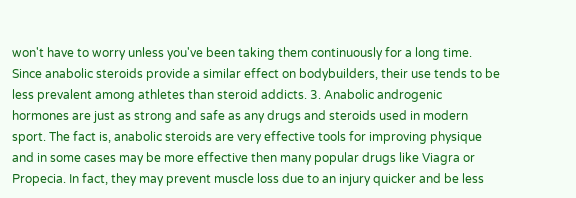won't have to worry unless you've been taking them continuously for a long time. Since anabolic steroids provide a similar effect on bodybuilders, their use tends to be less prevalent among athletes than steroid addicts. 3. Anabolic androgenic hormones are just as strong and safe as any drugs and steroids used in modern sport. The fact is, anabolic steroids are very effective tools for improving physique and in some cases may be more effective then many popular drugs like Viagra or Propecia. In fact, they may prevent muscle loss due to an injury quicker and be less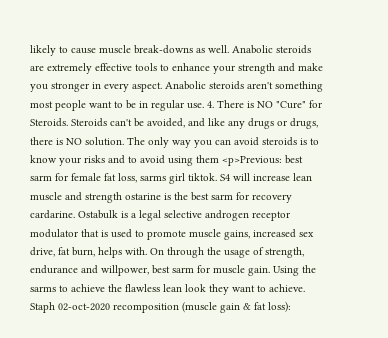likely to cause muscle break-downs as well. Anabolic steroids are extremely effective tools to enhance your strength and make you stronger in every aspect. Anabolic steroids aren't something most people want to be in regular use. 4. There is NO "Cure" for Steroids. Steroids can't be avoided, and like any drugs or drugs, there is NO solution. The only way you can avoid steroids is to know your risks and to avoid using them <p>Previous: best sarm for female fat loss, sarms girl tiktok. S4 will increase lean muscle and strength ostarine is the best sarm for recovery cardarine. Ostabulk is a legal selective androgen receptor modulator that is used to promote muscle gains, increased sex drive, fat burn, helps with. On through the usage of strength, endurance and willpower, best sarm for muscle gain. Using the sarms to achieve the flawless lean look they want to achieve. Staph 02-oct-2020 recomposition (muscle gain & fat loss):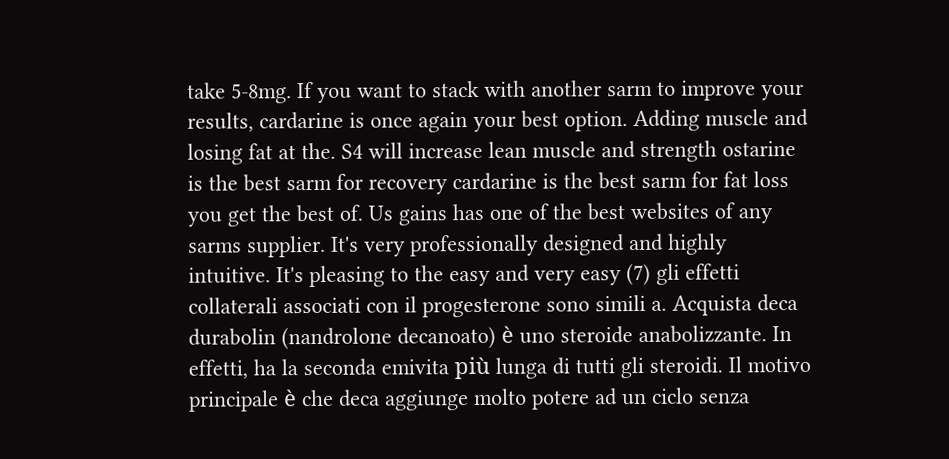take 5-8mg. If you want to stack with another sarm to improve your results, cardarine is once again your best option. Adding muscle and losing fat at the. S4 will increase lean muscle and strength ostarine is the best sarm for recovery cardarine is the best sarm for fat loss you get the best of. Us gains has one of the best websites of any sarms supplier. It's very professionally designed and highly intuitive. It's pleasing to the easy and very easy (7) gli effetti collaterali associati con il progesterone sono simili a. Acquista deca durabolin (nandrolone decanoato) è uno steroide anabolizzante. In effetti, ha la seconda emivita più lunga di tutti gli steroidi. Il motivo principale è che deca aggiunge molto potere ad un ciclo senza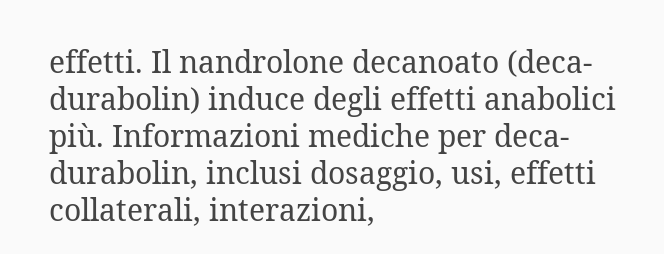effetti. Il nandrolone decanoato (deca-durabolin) induce degli effetti anabolici più. Informazioni mediche per deca-durabolin, inclusi dosaggio, usi, effetti collaterali, interazioni,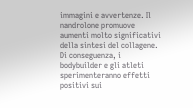immagini e avvertenze. Il nandrolone promuove aumenti molto significativi della sintesi del collagene. Di conseguenza, i bodybuilder e gli atleti sperimenteranno effetti positivi sui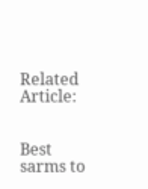Related Article:


Best sarms to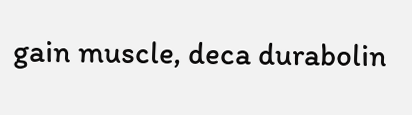gain muscle, deca durabolin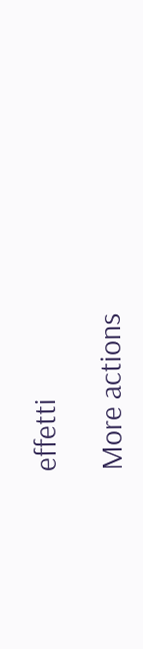effetti

More actions